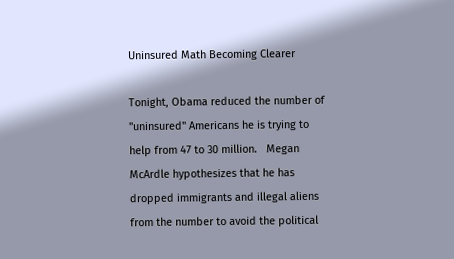Uninsured Math Becoming Clearer

Tonight, Obama reduced the number of "uninsured" Americans he is trying to help from 47 to 30 million.   Megan McArdle hypothesizes that he has dropped immigrants and illegal aliens from the number to avoid the political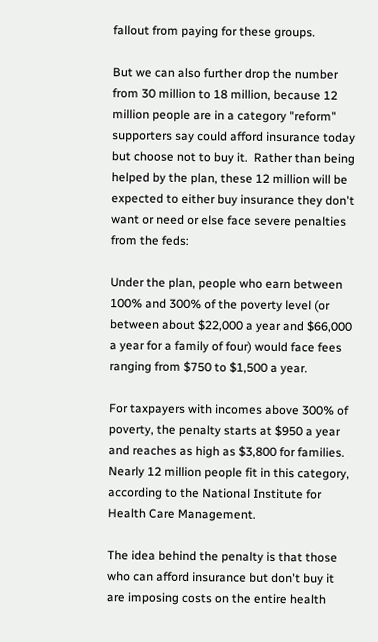fallout from paying for these groups.

But we can also further drop the number from 30 million to 18 million, because 12 million people are in a category "reform" supporters say could afford insurance today but choose not to buy it.  Rather than being helped by the plan, these 12 million will be expected to either buy insurance they don't want or need or else face severe penalties from the feds:

Under the plan, people who earn between 100% and 300% of the poverty level (or between about $22,000 a year and $66,000 a year for a family of four) would face fees ranging from $750 to $1,500 a year.

For taxpayers with incomes above 300% of poverty, the penalty starts at $950 a year and reaches as high as $3,800 for families. Nearly 12 million people fit in this category, according to the National Institute for Health Care Management.

The idea behind the penalty is that those who can afford insurance but don't buy it are imposing costs on the entire health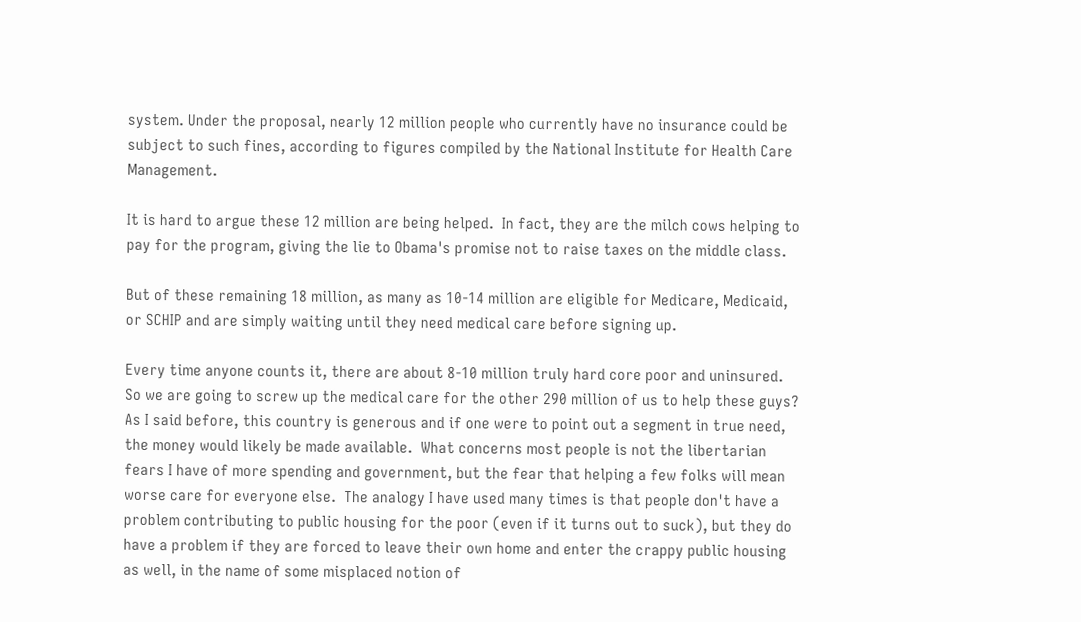system. Under the proposal, nearly 12 million people who currently have no insurance could be subject to such fines, according to figures compiled by the National Institute for Health Care Management.

It is hard to argue these 12 million are being helped.  In fact, they are the milch cows helping to pay for the program, giving the lie to Obama's promise not to raise taxes on the middle class.

But of these remaining 18 million, as many as 10-14 million are eligible for Medicare, Medicaid, or SCHIP and are simply waiting until they need medical care before signing up.

Every time anyone counts it, there are about 8-10 million truly hard core poor and uninsured.  So we are going to screw up the medical care for the other 290 million of us to help these guys?   As I said before, this country is generous and if one were to point out a segment in true need, the money would likely be made available.  What concerns most people is not the libertarian fears I have of more spending and government, but the fear that helping a few folks will mean worse care for everyone else.  The analogy I have used many times is that people don't have a problem contributing to public housing for the poor (even if it turns out to suck), but they do have a problem if they are forced to leave their own home and enter the crappy public housing as well, in the name of some misplaced notion of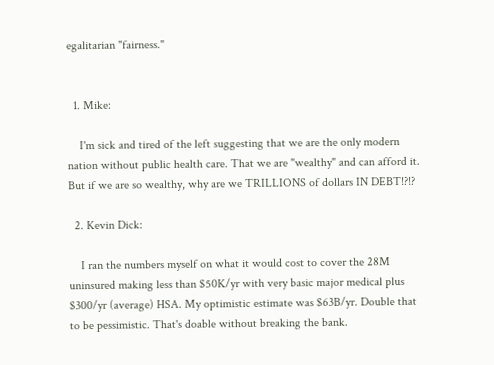egalitarian "fairness."


  1. Mike:

    I'm sick and tired of the left suggesting that we are the only modern nation without public health care. That we are "wealthy" and can afford it. But if we are so wealthy, why are we TRILLIONS of dollars IN DEBT!?!?

  2. Kevin Dick:

    I ran the numbers myself on what it would cost to cover the 28M uninsured making less than $50K/yr with very basic major medical plus $300/yr (average) HSA. My optimistic estimate was $63B/yr. Double that to be pessimistic. That's doable without breaking the bank.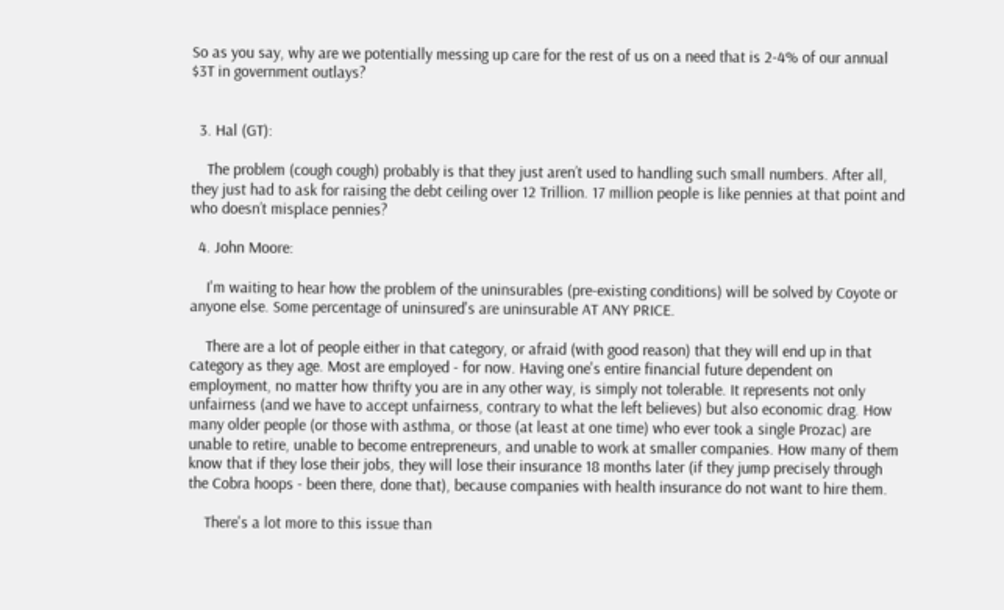So as you say, why are we potentially messing up care for the rest of us on a need that is 2-4% of our annual $3T in government outlays?


  3. Hal (GT):

    The problem (cough cough) probably is that they just aren’t used to handling such small numbers. After all, they just had to ask for raising the debt ceiling over 12 Trillion. 17 million people is like pennies at that point and who doesn’t misplace pennies?

  4. John Moore:

    I'm waiting to hear how the problem of the uninsurables (pre-existing conditions) will be solved by Coyote or anyone else. Some percentage of uninsured's are uninsurable AT ANY PRICE.

    There are a lot of people either in that category, or afraid (with good reason) that they will end up in that category as they age. Most are employed - for now. Having one's entire financial future dependent on employment, no matter how thrifty you are in any other way, is simply not tolerable. It represents not only unfairness (and we have to accept unfairness, contrary to what the left believes) but also economic drag. How many older people (or those with asthma, or those (at least at one time) who ever took a single Prozac) are unable to retire, unable to become entrepreneurs, and unable to work at smaller companies. How many of them know that if they lose their jobs, they will lose their insurance 18 months later (if they jump precisely through the Cobra hoops - been there, done that), because companies with health insurance do not want to hire them.

    There's a lot more to this issue than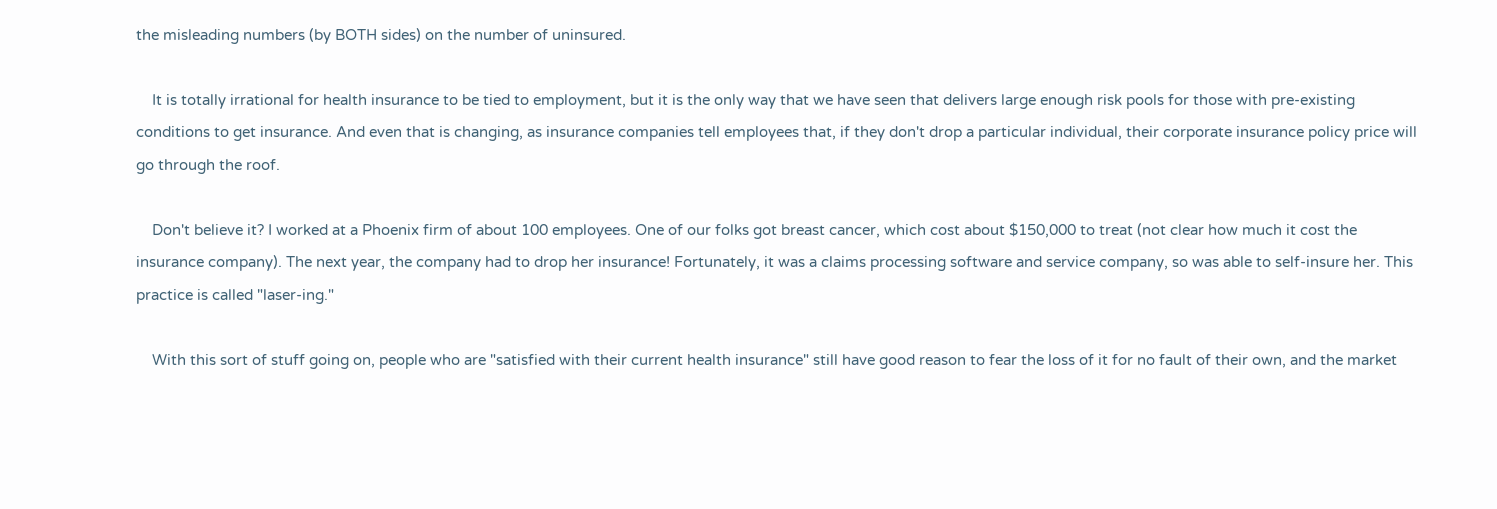the misleading numbers (by BOTH sides) on the number of uninsured.

    It is totally irrational for health insurance to be tied to employment, but it is the only way that we have seen that delivers large enough risk pools for those with pre-existing conditions to get insurance. And even that is changing, as insurance companies tell employees that, if they don't drop a particular individual, their corporate insurance policy price will go through the roof.

    Don't believe it? I worked at a Phoenix firm of about 100 employees. One of our folks got breast cancer, which cost about $150,000 to treat (not clear how much it cost the insurance company). The next year, the company had to drop her insurance! Fortunately, it was a claims processing software and service company, so was able to self-insure her. This practice is called "laser-ing."

    With this sort of stuff going on, people who are "satisfied with their current health insurance" still have good reason to fear the loss of it for no fault of their own, and the market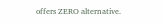offers ZERO alternative.